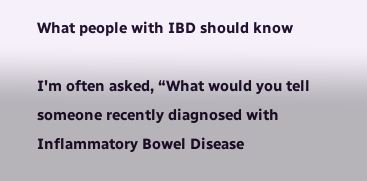What people with IBD should know

I'm often asked, “What would you tell someone recently diagnosed with Inflammatory Bowel Disease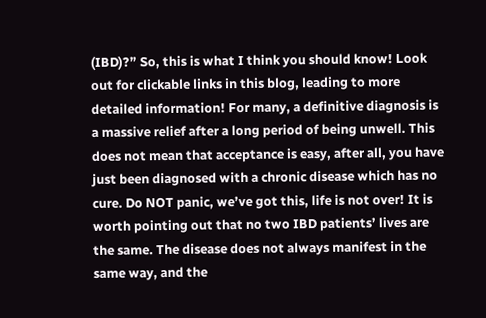(IBD)?” So, this is what I think you should know! Look out for clickable links in this blog, leading to more detailed information! For many, a definitive diagnosis is a massive relief after a long period of being unwell. This does not mean that acceptance is easy, after all, you have just been diagnosed with a chronic disease which has no cure. Do NOT panic, we’ve got this, life is not over! It is worth pointing out that no two IBD patients’ lives are the same. The disease does not always manifest in the same way, and the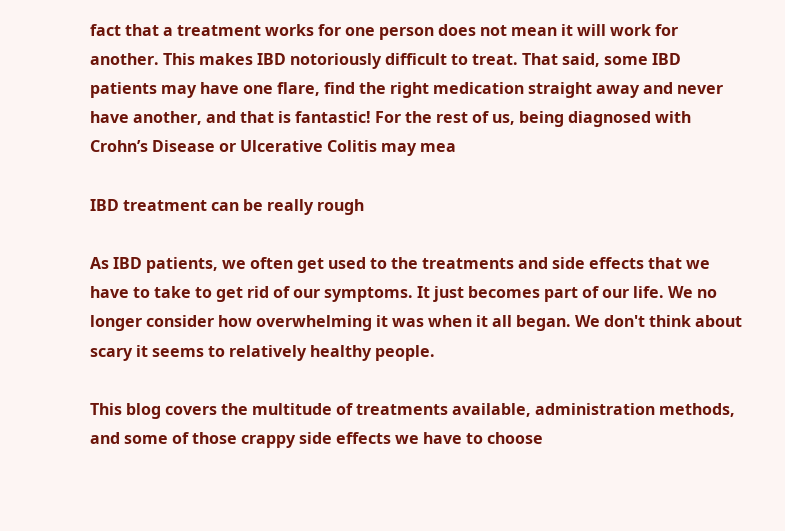fact that a treatment works for one person does not mean it will work for another. This makes IBD notoriously difficult to treat. That said, some IBD patients may have one flare, find the right medication straight away and never have another, and that is fantastic! For the rest of us, being diagnosed with Crohn’s Disease or Ulcerative Colitis may mea

IBD treatment can be really rough

As IBD patients, we often get used to the treatments and side effects that we have to take to get rid of our symptoms. It just becomes part of our life. We no longer consider how overwhelming it was when it all began. We don't think about scary it seems to relatively healthy people.

This blog covers the multitude of treatments available, administration methods, and some of those crappy side effects we have to choose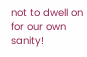not to dwell on for our own sanity!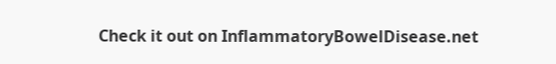Check it out on InflammatoryBowelDisease.net